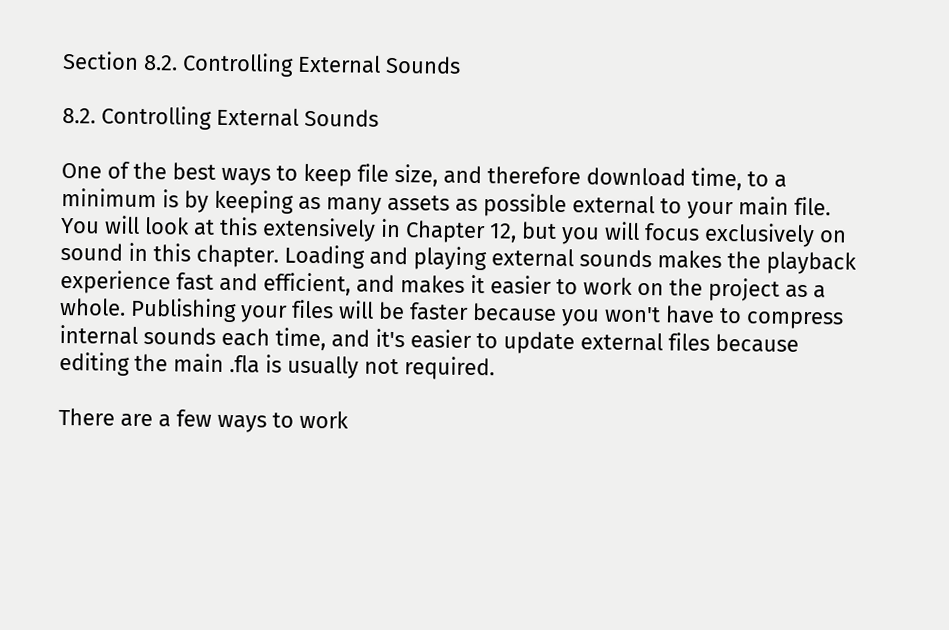Section 8.2. Controlling External Sounds

8.2. Controlling External Sounds

One of the best ways to keep file size, and therefore download time, to a minimum is by keeping as many assets as possible external to your main file. You will look at this extensively in Chapter 12, but you will focus exclusively on sound in this chapter. Loading and playing external sounds makes the playback experience fast and efficient, and makes it easier to work on the project as a whole. Publishing your files will be faster because you won't have to compress internal sounds each time, and it's easier to update external files because editing the main .fla is usually not required.

There are a few ways to work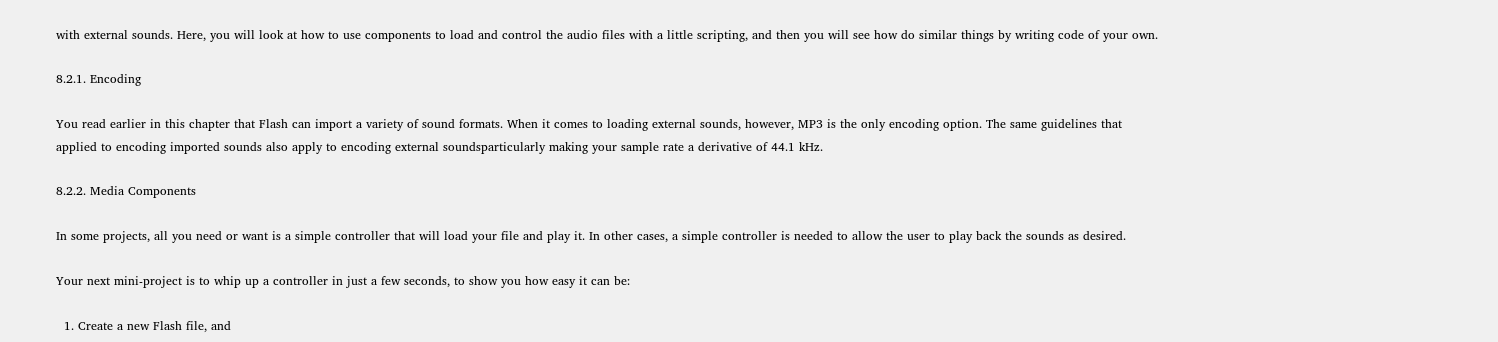with external sounds. Here, you will look at how to use components to load and control the audio files with a little scripting, and then you will see how do similar things by writing code of your own.

8.2.1. Encoding

You read earlier in this chapter that Flash can import a variety of sound formats. When it comes to loading external sounds, however, MP3 is the only encoding option. The same guidelines that applied to encoding imported sounds also apply to encoding external soundsparticularly making your sample rate a derivative of 44.1 kHz.

8.2.2. Media Components

In some projects, all you need or want is a simple controller that will load your file and play it. In other cases, a simple controller is needed to allow the user to play back the sounds as desired.

Your next mini-project is to whip up a controller in just a few seconds, to show you how easy it can be:

  1. Create a new Flash file, and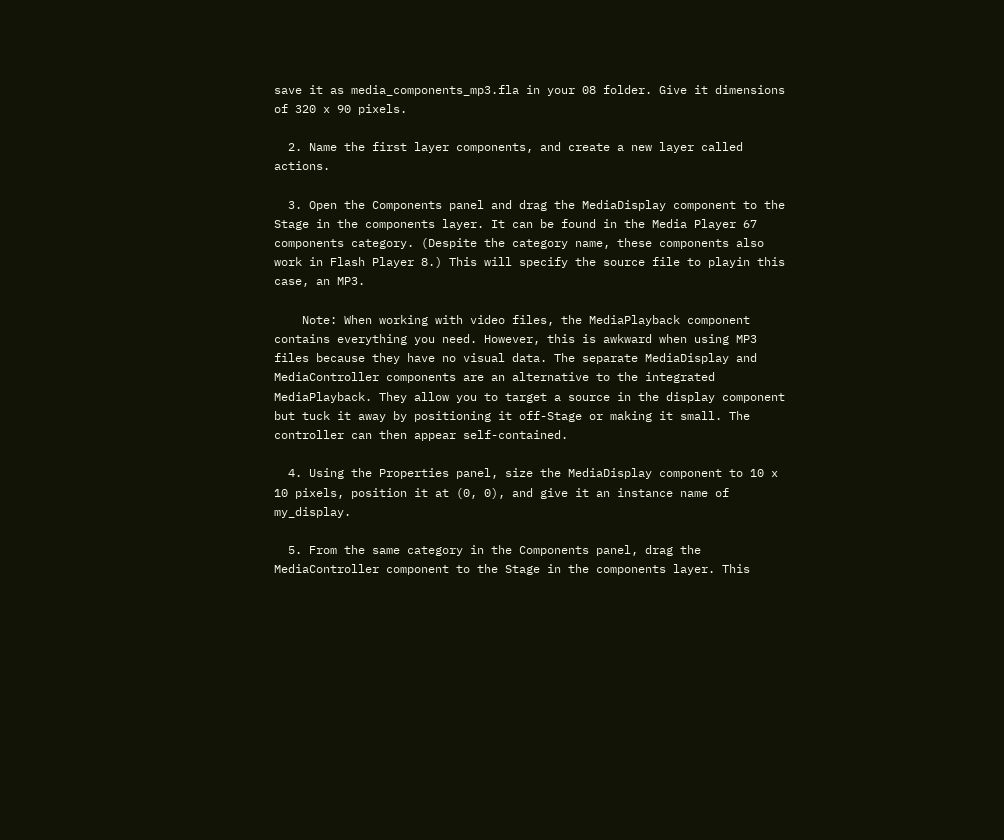save it as media_components_mp3.fla in your 08 folder. Give it dimensions of 320 x 90 pixels.

  2. Name the first layer components, and create a new layer called actions.

  3. Open the Components panel and drag the MediaDisplay component to the Stage in the components layer. It can be found in the Media Player 67 components category. (Despite the category name, these components also work in Flash Player 8.) This will specify the source file to playin this case, an MP3.

    Note: When working with video files, the MediaPlayback component contains everything you need. However, this is awkward when using MP3 files because they have no visual data. The separate MediaDisplay and MediaController components are an alternative to the integrated MediaPlayback. They allow you to target a source in the display component but tuck it away by positioning it off-Stage or making it small. The controller can then appear self-contained.

  4. Using the Properties panel, size the MediaDisplay component to 10 x 10 pixels, position it at (0, 0), and give it an instance name of my_display.

  5. From the same category in the Components panel, drag the MediaController component to the Stage in the components layer. This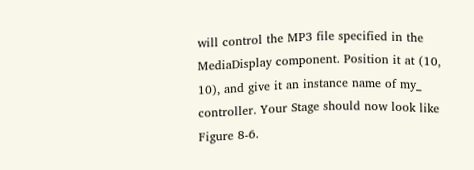will control the MP3 file specified in the MediaDisplay component. Position it at (10, 10), and give it an instance name of my_ controller. Your Stage should now look like Figure 8-6.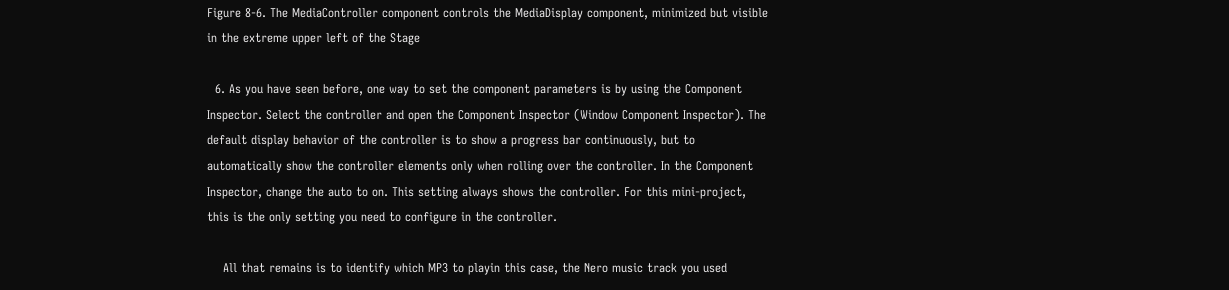Figure 8-6. The MediaController component controls the MediaDisplay component, minimized but visible in the extreme upper left of the Stage

  6. As you have seen before, one way to set the component parameters is by using the Component Inspector. Select the controller and open the Component Inspector (Window Component Inspector). The default display behavior of the controller is to show a progress bar continuously, but to automatically show the controller elements only when rolling over the controller. In the Component Inspector, change the auto to on. This setting always shows the controller. For this mini-project, this is the only setting you need to configure in the controller.

    All that remains is to identify which MP3 to playin this case, the Nero music track you used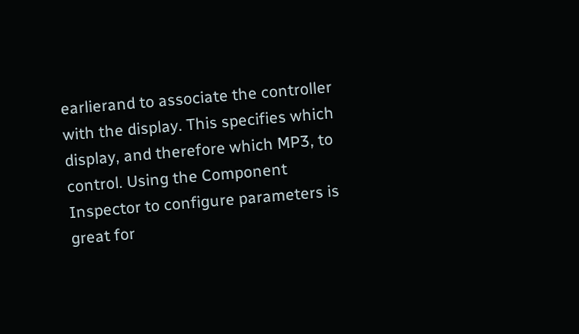earlierand to associate the controller with the display. This specifies which display, and therefore which MP3, to control. Using the Component Inspector to configure parameters is great for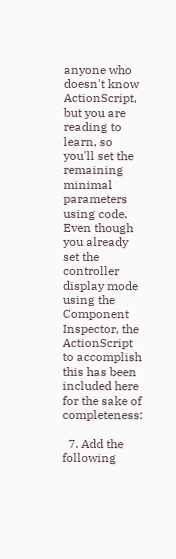anyone who doesn't know ActionScript, but you are reading to learn, so you'll set the remaining minimal parameters using code. Even though you already set the controller display mode using the Component Inspector, the ActionScript to accomplish this has been included here for the sake of completeness:

  7. Add the following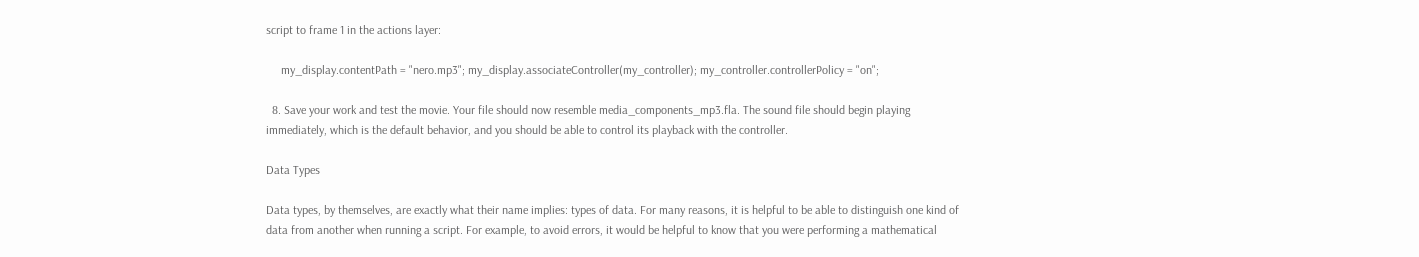script to frame 1 in the actions layer:

     my_display.contentPath = "nero.mp3"; my_display.associateController(my_controller); my_controller.controllerPolicy = "on";

  8. Save your work and test the movie. Your file should now resemble media_components_mp3.fla. The sound file should begin playing immediately, which is the default behavior, and you should be able to control its playback with the controller.

Data Types

Data types, by themselves, are exactly what their name implies: types of data. For many reasons, it is helpful to be able to distinguish one kind of data from another when running a script. For example, to avoid errors, it would be helpful to know that you were performing a mathematical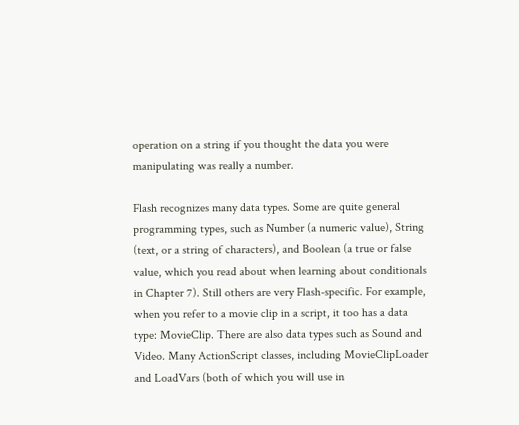operation on a string if you thought the data you were manipulating was really a number.

Flash recognizes many data types. Some are quite general programming types, such as Number (a numeric value), String (text, or a string of characters), and Boolean (a true or false value, which you read about when learning about conditionals in Chapter 7). Still others are very Flash-specific. For example, when you refer to a movie clip in a script, it too has a data type: MovieClip. There are also data types such as Sound and Video. Many ActionScript classes, including MovieClipLoader and LoadVars (both of which you will use in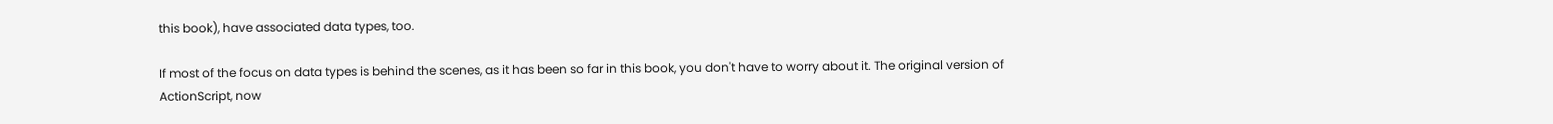this book), have associated data types, too.

If most of the focus on data types is behind the scenes, as it has been so far in this book, you don't have to worry about it. The original version of ActionScript, now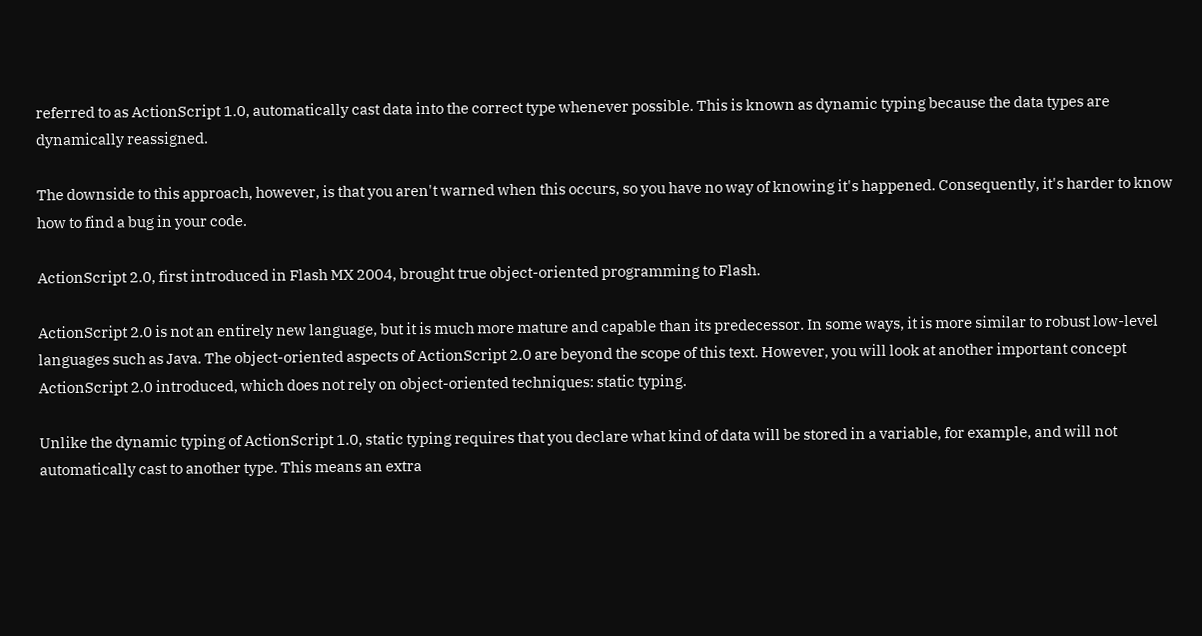referred to as ActionScript 1.0, automatically cast data into the correct type whenever possible. This is known as dynamic typing because the data types are dynamically reassigned.

The downside to this approach, however, is that you aren't warned when this occurs, so you have no way of knowing it's happened. Consequently, it's harder to know how to find a bug in your code.

ActionScript 2.0, first introduced in Flash MX 2004, brought true object-oriented programming to Flash.

ActionScript 2.0 is not an entirely new language, but it is much more mature and capable than its predecessor. In some ways, it is more similar to robust low-level languages such as Java. The object-oriented aspects of ActionScript 2.0 are beyond the scope of this text. However, you will look at another important concept ActionScript 2.0 introduced, which does not rely on object-oriented techniques: static typing.

Unlike the dynamic typing of ActionScript 1.0, static typing requires that you declare what kind of data will be stored in a variable, for example, and will not automatically cast to another type. This means an extra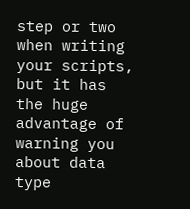step or two when writing your scripts, but it has the huge advantage of warning you about data type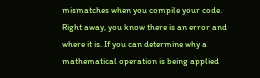mismatches when you compile your code. Right away, you know there is an error and where it is. If you can determine why a mathematical operation is being applied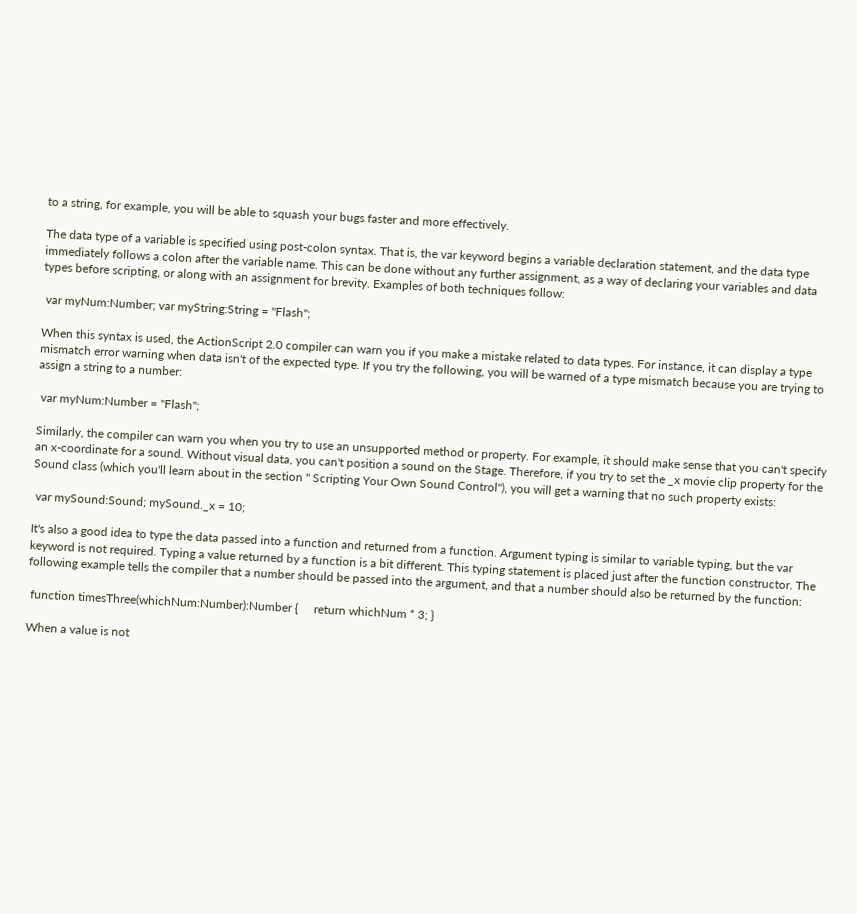to a string, for example, you will be able to squash your bugs faster and more effectively.

The data type of a variable is specified using post-colon syntax. That is, the var keyword begins a variable declaration statement, and the data type immediately follows a colon after the variable name. This can be done without any further assignment, as a way of declaring your variables and data types before scripting, or along with an assignment for brevity. Examples of both techniques follow:

 var myNum:Number; var myString:String = "Flash";

When this syntax is used, the ActionScript 2.0 compiler can warn you if you make a mistake related to data types. For instance, it can display a type mismatch error warning when data isn't of the expected type. If you try the following, you will be warned of a type mismatch because you are trying to assign a string to a number:

 var myNum:Number = "Flash";

Similarly, the compiler can warn you when you try to use an unsupported method or property. For example, it should make sense that you can't specify an x-coordinate for a sound. Without visual data, you can't position a sound on the Stage. Therefore, if you try to set the _x movie clip property for the Sound class (which you'll learn about in the section " Scripting Your Own Sound Control"), you will get a warning that no such property exists:

 var mySound:Sound; mySound._x = 10;

It's also a good idea to type the data passed into a function and returned from a function. Argument typing is similar to variable typing, but the var keyword is not required. Typing a value returned by a function is a bit different. This typing statement is placed just after the function constructor. The following example tells the compiler that a number should be passed into the argument, and that a number should also be returned by the function:

 function timesThree(whichNum:Number):Number {     return whichNum * 3; }

When a value is not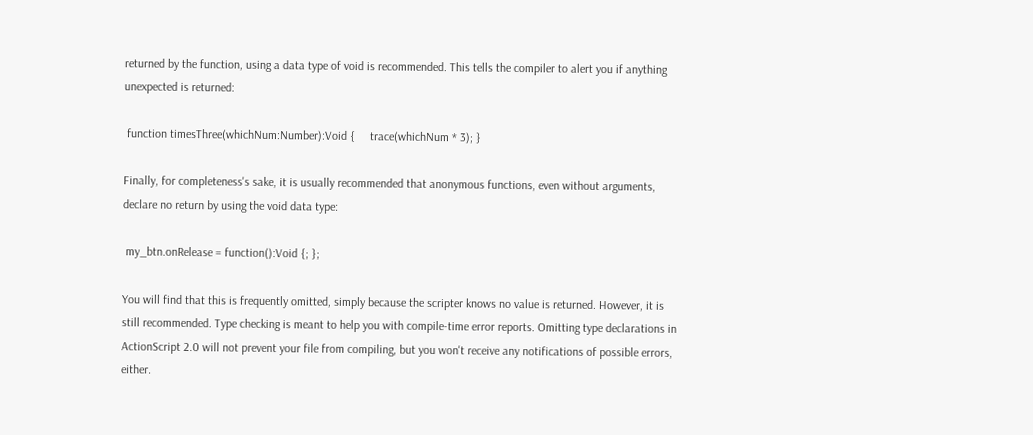returned by the function, using a data type of void is recommended. This tells the compiler to alert you if anything unexpected is returned:

 function timesThree(whichNum:Number):Void {     trace(whichNum * 3); }

Finally, for completeness's sake, it is usually recommended that anonymous functions, even without arguments, declare no return by using the void data type:

 my_btn.onRelease = function():Void {; };

You will find that this is frequently omitted, simply because the scripter knows no value is returned. However, it is still recommended. Type checking is meant to help you with compile-time error reports. Omitting type declarations in ActionScript 2.0 will not prevent your file from compiling, but you won't receive any notifications of possible errors, either.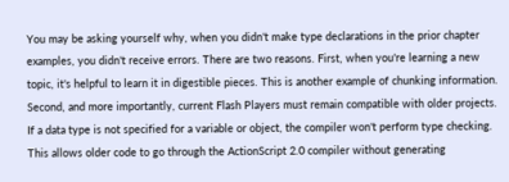You may be asking yourself why, when you didn't make type declarations in the prior chapter examples, you didn't receive errors. There are two reasons. First, when you're learning a new topic, it's helpful to learn it in digestible pieces. This is another example of chunking information. Second, and more importantly, current Flash Players must remain compatible with older projects. If a data type is not specified for a variable or object, the compiler won't perform type checking. This allows older code to go through the ActionScript 2.0 compiler without generating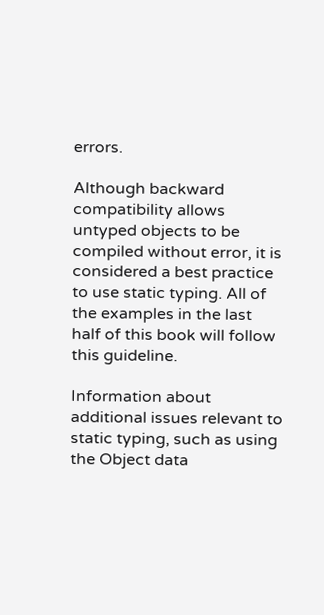errors.

Although backward compatibility allows untyped objects to be compiled without error, it is considered a best practice to use static typing. All of the examples in the last half of this book will follow this guideline.

Information about additional issues relevant to static typing, such as using the Object data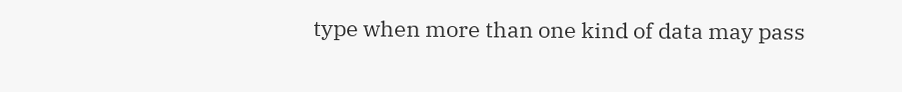type when more than one kind of data may pass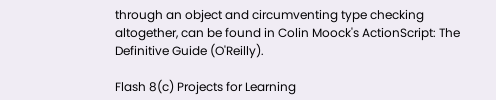through an object and circumventing type checking altogether, can be found in Colin Moock's ActionScript: The Definitive Guide (O'Reilly).

Flash 8(c) Projects for Learning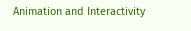Animation and Interactivity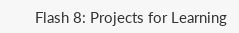Flash 8: Projects for Learning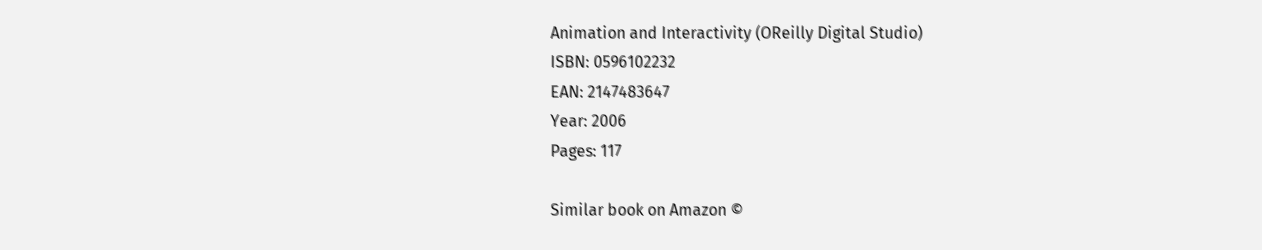Animation and Interactivity (OReilly Digital Studio)
ISBN: 0596102232
EAN: 2147483647
Year: 2006
Pages: 117

Similar book on Amazon ©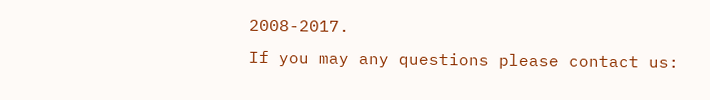2008-2017.
If you may any questions please contact us: